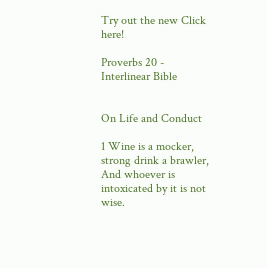Try out the new Click here!

Proverbs 20 - Interlinear Bible


On Life and Conduct

1 Wine is a mocker, strong drink a brawler, And whoever is intoxicated by it is not wise.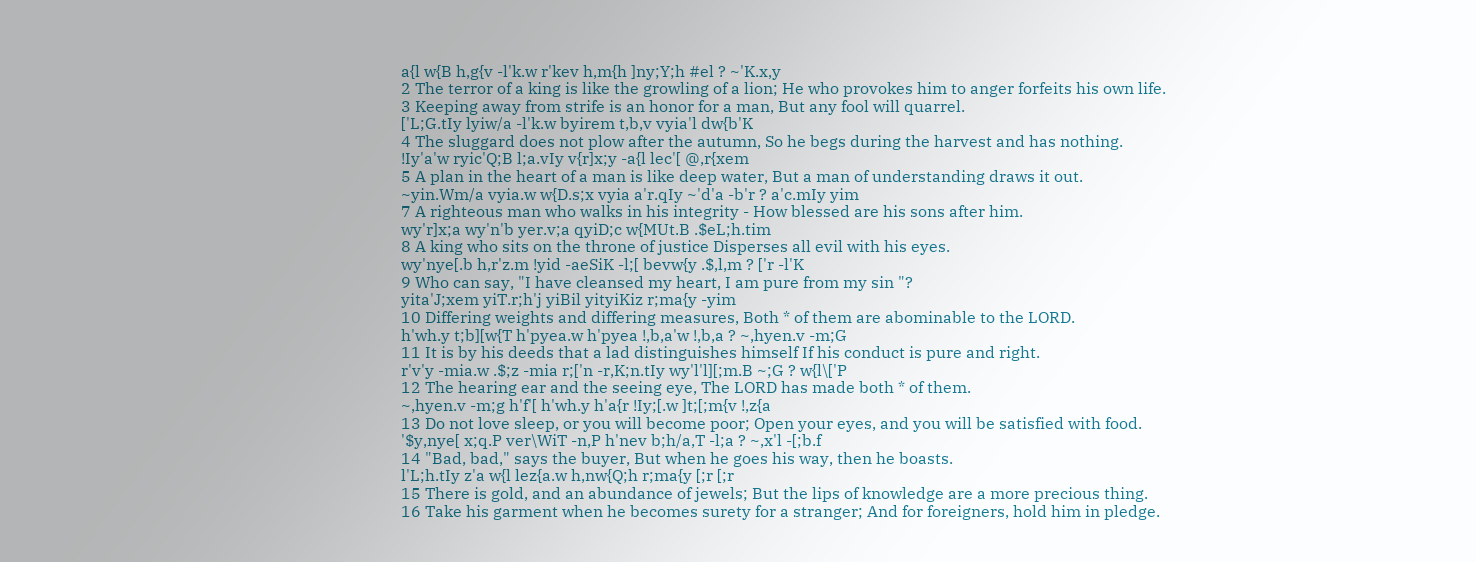a{l w{B h,g{v -l'k.w r'kev h,m{h ]ny;Y;h #el ? ~'K.x,y
2 The terror of a king is like the growling of a lion; He who provokes him to anger forfeits his own life.
3 Keeping away from strife is an honor for a man, But any fool will quarrel.
['L;G.tIy lyiw/a -l'k.w byirem t,b,v vyia'l dw{b'K
4 The sluggard does not plow after the autumn, So he begs during the harvest and has nothing.
!Iy'a'w ryic'Q;B l;a.vIy v{r]x;y -a{l lec'[ @,r{xem
5 A plan in the heart of a man is like deep water, But a man of understanding draws it out.
~yin.Wm/a vyia.w w{D.s;x vyia a'r.qIy ~'d'a -b'r ? a'c.mIy yim
7 A righteous man who walks in his integrity - How blessed are his sons after him.
wy'r]x;a wy'n'b yer.v;a qyiD;c w{MUt.B .$eL;h.tim
8 A king who sits on the throne of justice Disperses all evil with his eyes.
wy'nye[.b h,r'z.m !yid -aeSiK -l;[ bevw{y .$,l,m ? ['r -l'K
9 Who can say, "I have cleansed my heart, I am pure from my sin "?
yita'J;xem yiT.r;h'j yiBil yityiKiz r;ma{y -yim
10 Differing weights and differing measures, Both * of them are abominable to the LORD.
h'wh.y t;b][w{T h'pyea.w h'pyea !,b,a'w !,b,a ? ~,hyen.v -m;G
11 It is by his deeds that a lad distinguishes himself If his conduct is pure and right.
r'v'y -mia.w .$;z -mia r;['n -r,K;n.tIy wy'l'l][;m.B ~;G ? w{l\['P
12 The hearing ear and the seeing eye, The LORD has made both * of them.
~,hyen.v -m;g h'f'[ h'wh.y h'a{r !Iy;[.w ]t;[;m{v !,z{a
13 Do not love sleep, or you will become poor; Open your eyes, and you will be satisfied with food.
'$y,nye[ x;q.P ver\WiT -n,P h'nev b;h/a,T -l;a ? ~,x'l -[;b.f
14 "Bad, bad," says the buyer, But when he goes his way, then he boasts.
l'L;h.tIy z'a w{l lez{a.w h,nw{Q;h r;ma{y [;r [;r
15 There is gold, and an abundance of jewels; But the lips of knowledge are a more precious thing.
16 Take his garment when he becomes surety for a stranger; And for foreigners, hold him in pledge.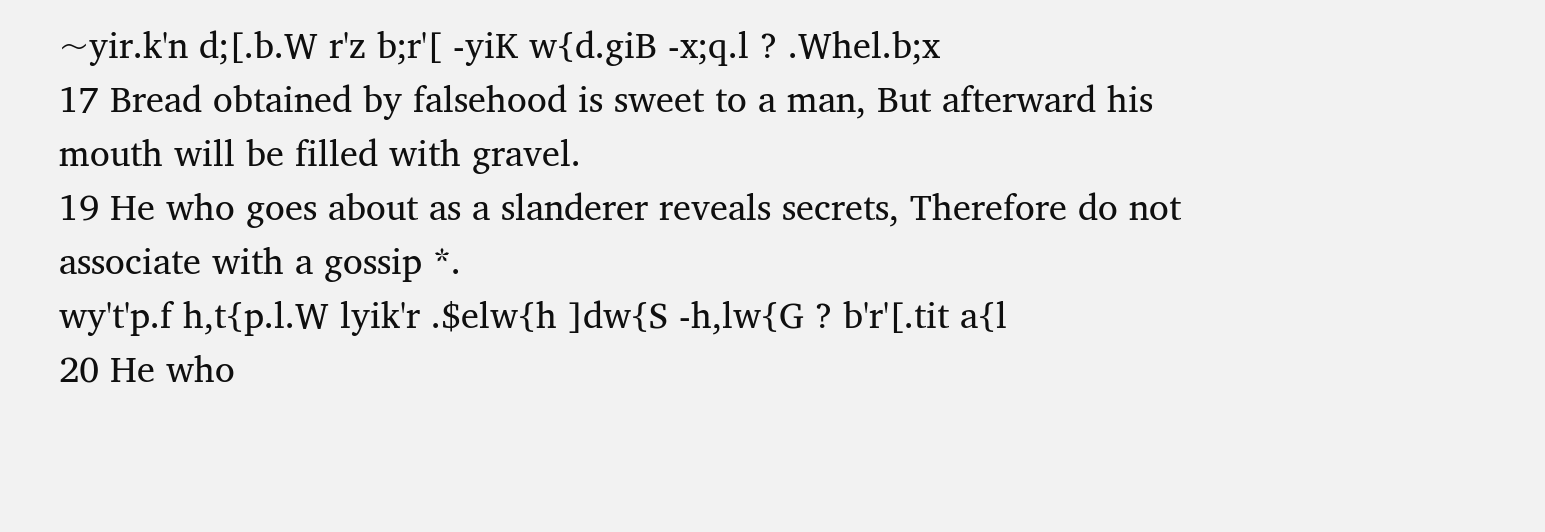~yir.k'n d;[.b.W r'z b;r'[ -yiK w{d.giB -x;q.l ? .Whel.b;x
17 Bread obtained by falsehood is sweet to a man, But afterward his mouth will be filled with gravel.
19 He who goes about as a slanderer reveals secrets, Therefore do not associate with a gossip *.
wy't'p.f h,t{p.l.W lyik'r .$elw{h ]dw{S -h,lw{G ? b'r'[.tit a{l
20 He who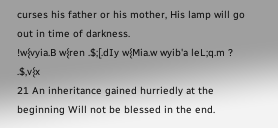curses his father or his mother, His lamp will go out in time of darkness.
!w{vyia.B w{ren .$;[.dIy w{Mia.w wyib'a leL;q.m ? .$,v{x
21 An inheritance gained hurriedly at the beginning Will not be blessed in the end.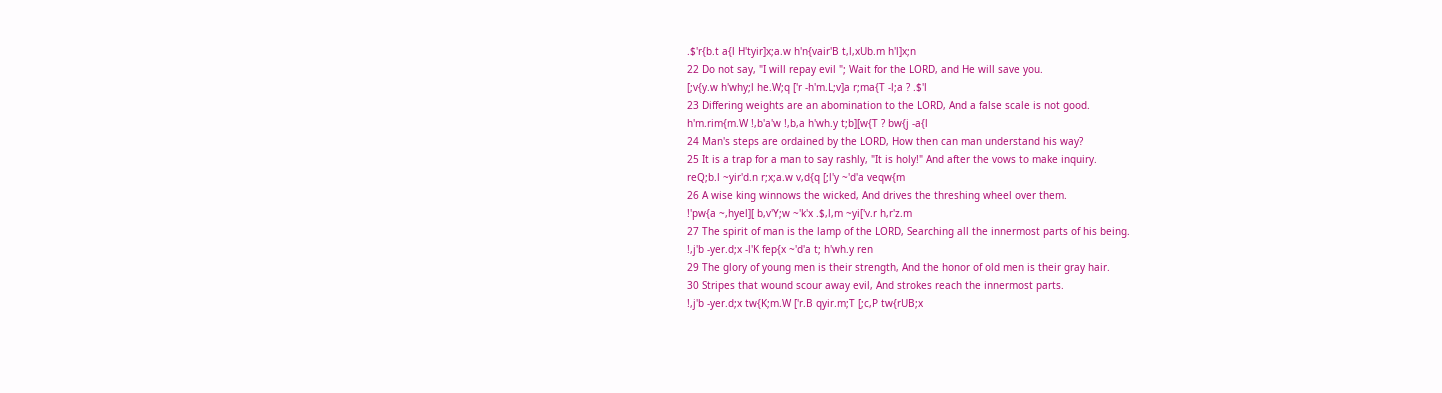.$'r{b.t a{l H'tyir]x;a.w h'n{vair'B t,l,xUb.m h'l]x;n
22 Do not say, "I will repay evil "; Wait for the LORD, and He will save you.
[;v{y.w h'why;l he.W;q ['r -h'm.L;v]a r;ma{T -l;a ? .$'l
23 Differing weights are an abomination to the LORD, And a false scale is not good.
h'm.rim{m.W !,b'a'w !,b,a h'wh.y t;b][w{T ? bw{j -a{l
24 Man's steps are ordained by the LORD, How then can man understand his way?
25 It is a trap for a man to say rashly, "It is holy!" And after the vows to make inquiry.
reQ;b.l ~yir'd.n r;x;a.w v,d{q [;l'y ~'d'a veqw{m
26 A wise king winnows the wicked, And drives the threshing wheel over them.
!'pw{a ~,hyel][ b,v'Y;w ~'k'x .$,l,m ~yi['v.r h,r'z.m
27 The spirit of man is the lamp of the LORD, Searching all the innermost parts of his being.
!,j'b -yer.d;x -l'K fep{x ~'d'a t; h'wh.y ren
29 The glory of young men is their strength, And the honor of old men is their gray hair.
30 Stripes that wound scour away evil, And strokes reach the innermost parts.
!,j'b -yer.d;x tw{K;m.W ['r.B qyir.m;T [;c,P tw{rUB;x